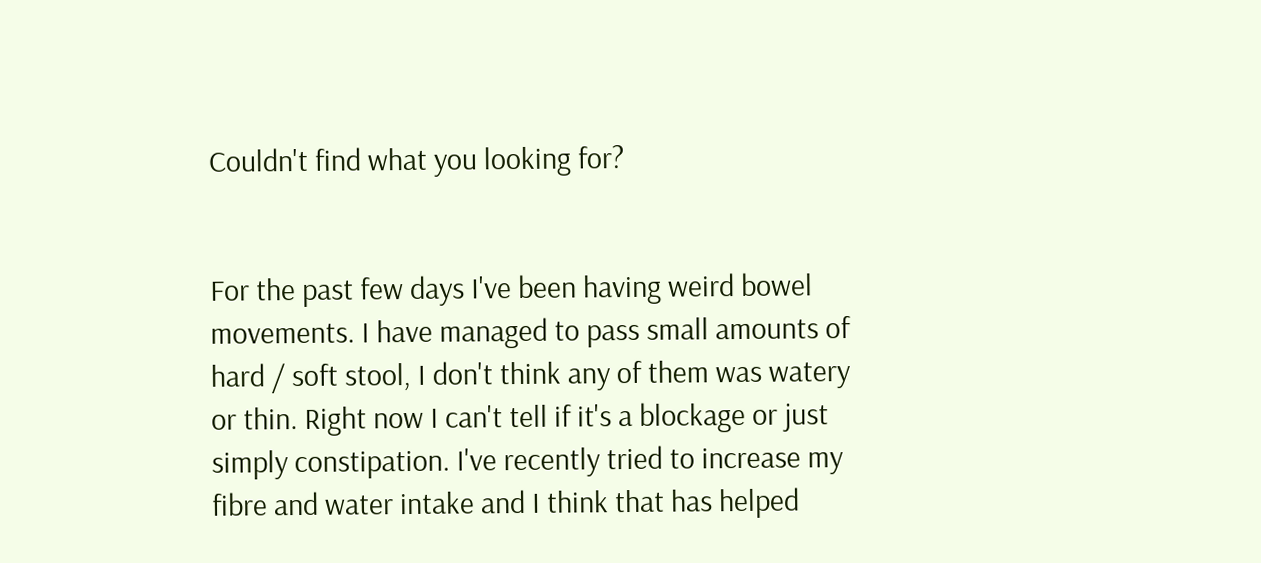Couldn't find what you looking for?


For the past few days I've been having weird bowel movements. I have managed to pass small amounts of hard / soft stool, I don't think any of them was watery or thin. Right now I can't tell if it's a blockage or just simply constipation. I've recently tried to increase my fibre and water intake and I think that has helped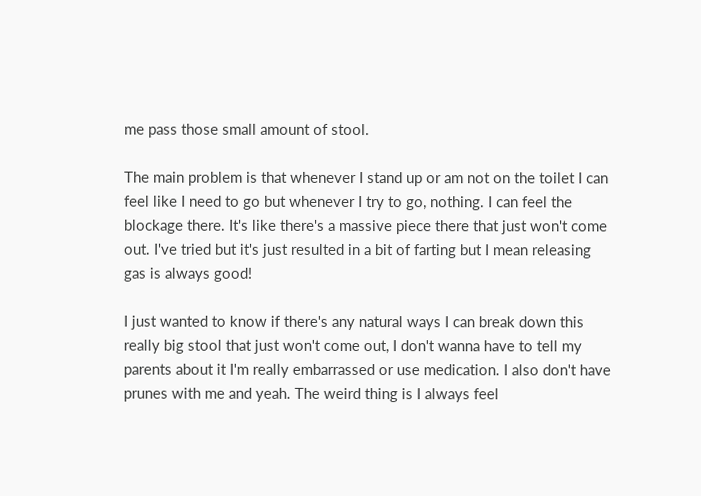me pass those small amount of stool.

The main problem is that whenever I stand up or am not on the toilet I can feel like I need to go but whenever I try to go, nothing. I can feel the blockage there. It's like there's a massive piece there that just won't come out. I've tried but it's just resulted in a bit of farting but I mean releasing gas is always good!

I just wanted to know if there's any natural ways I can break down this really big stool that just won't come out, I don't wanna have to tell my parents about it I'm really embarrassed or use medication. I also don't have prunes with me and yeah. The weird thing is I always feel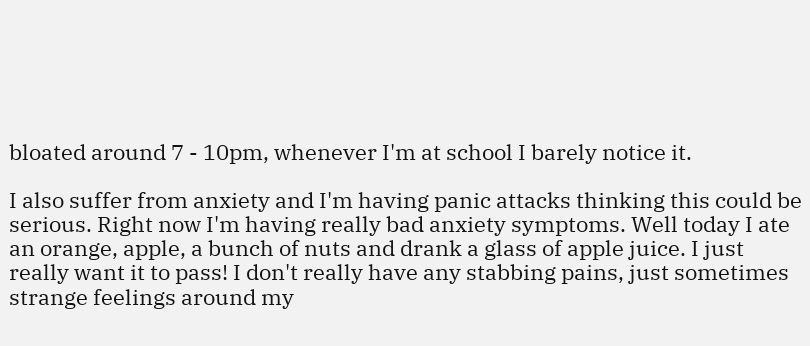bloated around 7 - 10pm, whenever I'm at school I barely notice it.

I also suffer from anxiety and I'm having panic attacks thinking this could be serious. Right now I'm having really bad anxiety symptoms. Well today I ate an orange, apple, a bunch of nuts and drank a glass of apple juice. I just really want it to pass! I don't really have any stabbing pains, just sometimes strange feelings around my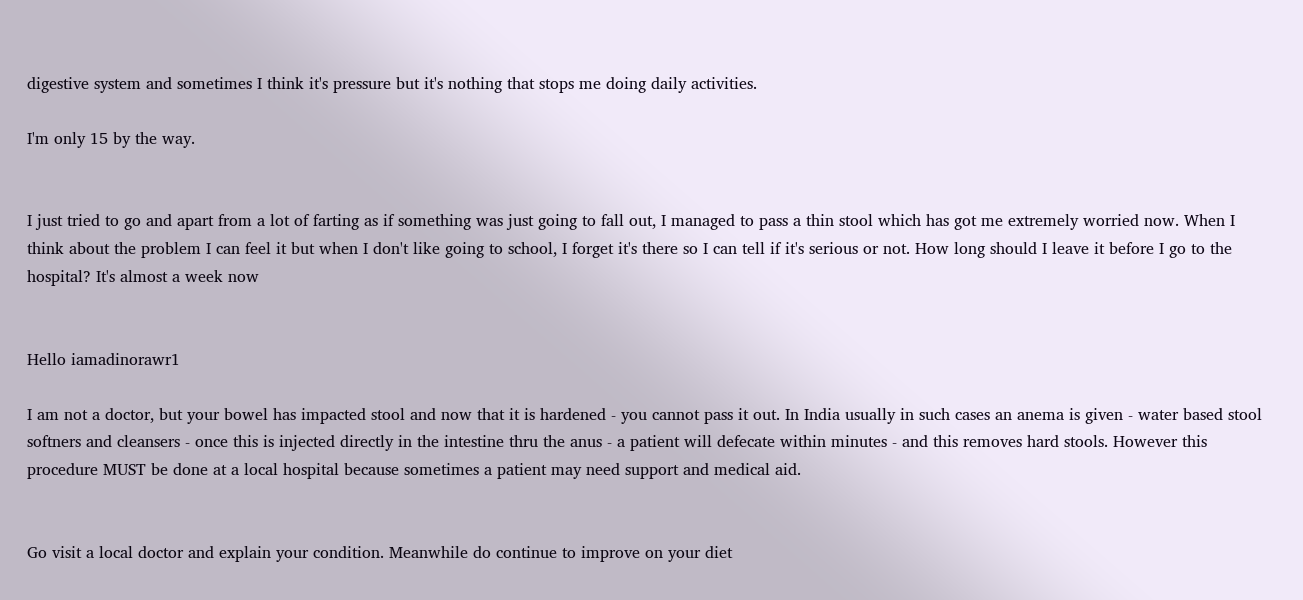digestive system and sometimes I think it's pressure but it's nothing that stops me doing daily activities.

I'm only 15 by the way.


I just tried to go and apart from a lot of farting as if something was just going to fall out, I managed to pass a thin stool which has got me extremely worried now. When I think about the problem I can feel it but when I don't like going to school, I forget it's there so I can tell if it's serious or not. How long should I leave it before I go to the hospital? It's almost a week now


Hello iamadinorawr1

I am not a doctor, but your bowel has impacted stool and now that it is hardened - you cannot pass it out. In India usually in such cases an anema is given - water based stool softners and cleansers - once this is injected directly in the intestine thru the anus - a patient will defecate within minutes - and this removes hard stools. However this procedure MUST be done at a local hospital because sometimes a patient may need support and medical aid.


Go visit a local doctor and explain your condition. Meanwhile do continue to improve on your diet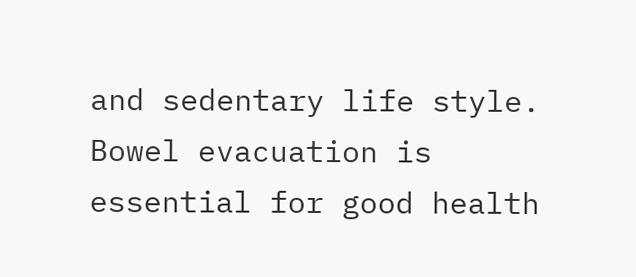and sedentary life style. Bowel evacuation is essential for good health